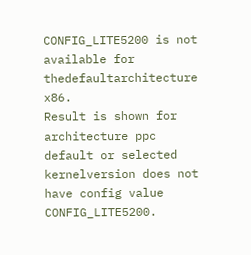CONFIG_LITE5200 is not available for thedefaultarchitecture x86.
Result is shown for architecture ppc
default or selected kernelversion does not have config value CONFIG_LITE5200.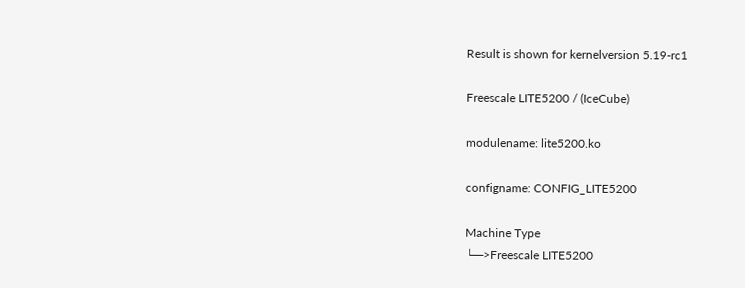Result is shown for kernelversion 5.19-rc1

Freescale LITE5200 / (IceCube)

modulename: lite5200.ko

configname: CONFIG_LITE5200

Machine Type
└─>Freescale LITE5200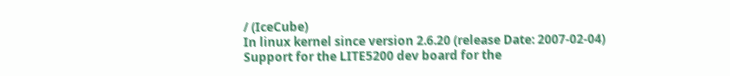/ (IceCube)
In linux kernel since version 2.6.20 (release Date: 2007-02-04)
Support for the LITE5200 dev board for the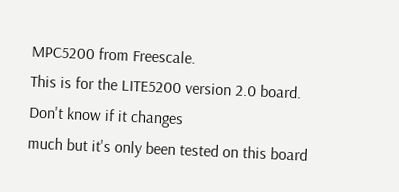MPC5200 from Freescale.
This is for the LITE5200 version 2.0 board. Don't know if it changes
much but it's only been tested on this board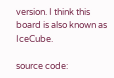version. I think this
board is also known as IceCube.

source code: